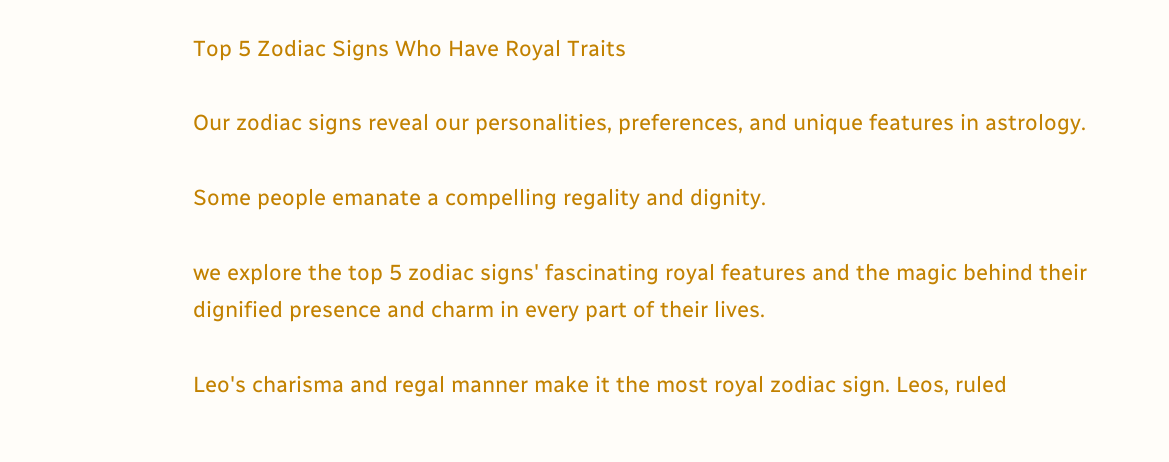Top 5 Zodiac Signs Who Have Royal Traits

Our zodiac signs reveal our personalities, preferences, and unique features in astrology.

Some people emanate a compelling regality and dignity.

we explore the top 5 zodiac signs' fascinating royal features and the magic behind their dignified presence and charm in every part of their lives.

Leo's charisma and regal manner make it the most royal zodiac sign. Leos, ruled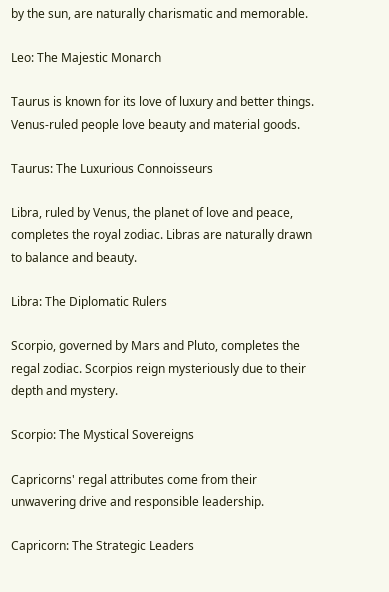by the sun, are naturally charismatic and memorable.

Leo: The Majestic Monarch

Taurus is known for its love of luxury and better things. Venus-ruled people love beauty and material goods.

Taurus: The Luxurious Connoisseurs

Libra, ruled by Venus, the planet of love and peace, completes the royal zodiac. Libras are naturally drawn to balance and beauty.

Libra: The Diplomatic Rulers

Scorpio, governed by Mars and Pluto, completes the regal zodiac. Scorpios reign mysteriously due to their depth and mystery.

Scorpio: The Mystical Sovereigns

Capricorns' regal attributes come from their unwavering drive and responsible leadership.

Capricorn: The Strategic Leaders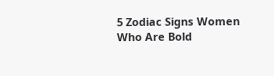5 Zodiac Signs Women Who Are Bold